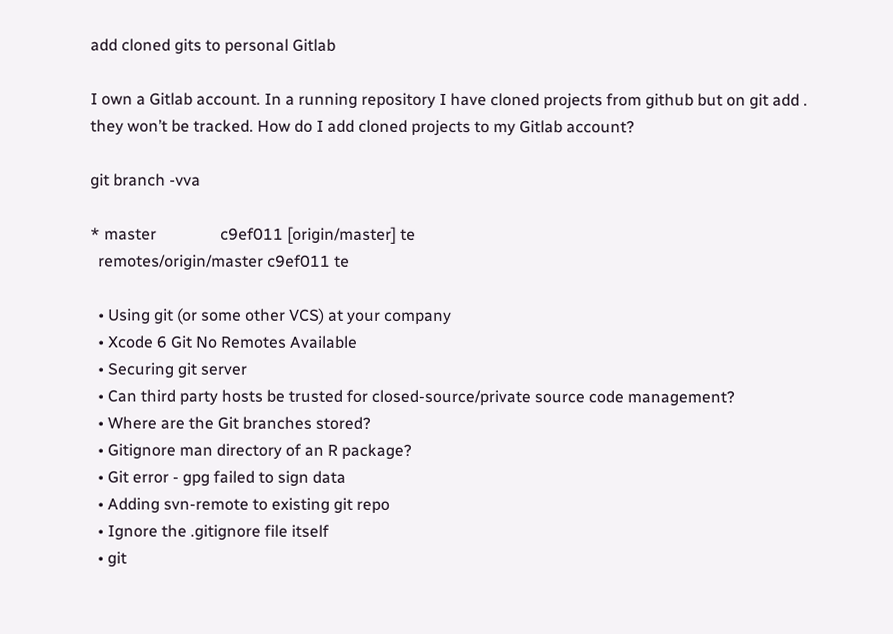add cloned gits to personal Gitlab

I own a Gitlab account. In a running repository I have cloned projects from github but on git add . they won’t be tracked. How do I add cloned projects to my Gitlab account?

git branch -vva

* master                c9ef011 [origin/master] te
  remotes/origin/master c9ef011 te

  • Using git (or some other VCS) at your company
  • Xcode 6 Git No Remotes Available
  • Securing git server
  • Can third party hosts be trusted for closed-source/private source code management?
  • Where are the Git branches stored?
  • Gitignore man directory of an R package?
  • Git error - gpg failed to sign data
  • Adding svn-remote to existing git repo
  • Ignore the .gitignore file itself
  • git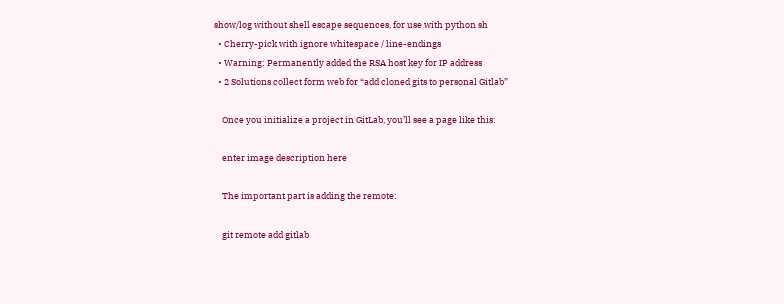show/log without shell escape sequences, for use with python sh
  • Cherry-pick with ignore whitespace / line-endings
  • Warning: Permanently added the RSA host key for IP address
  • 2 Solutions collect form web for “add cloned gits to personal Gitlab”

    Once you initialize a project in GitLab, you’ll see a page like this:

    enter image description here

    The important part is adding the remote:

    git remote add gitlab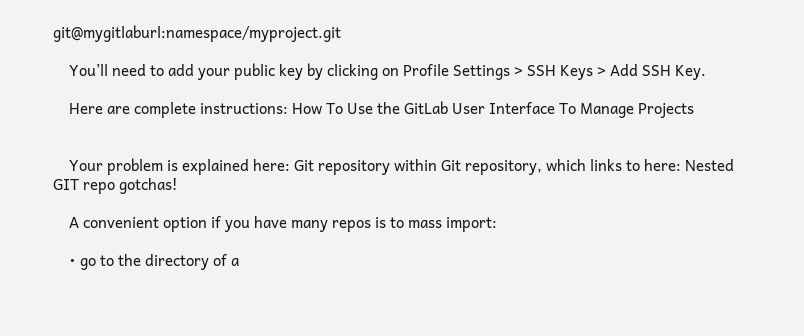git@mygitlaburl:namespace/myproject.git

    You’ll need to add your public key by clicking on Profile Settings > SSH Keys > Add SSH Key.

    Here are complete instructions: How To Use the GitLab User Interface To Manage Projects


    Your problem is explained here: Git repository within Git repository, which links to here: Nested GIT repo gotchas!

    A convenient option if you have many repos is to mass import:

    • go to the directory of a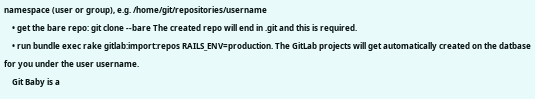namespace (user or group), e.g. /home/git/repositories/username
    • get the bare repo: git clone --bare The created repo will end in .git and this is required.
    • run bundle exec rake gitlab:import:repos RAILS_ENV=production. The GitLab projects will get automatically created on the datbase for you under the user username.
    Git Baby is a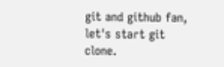git and github fan, let's start git clone.